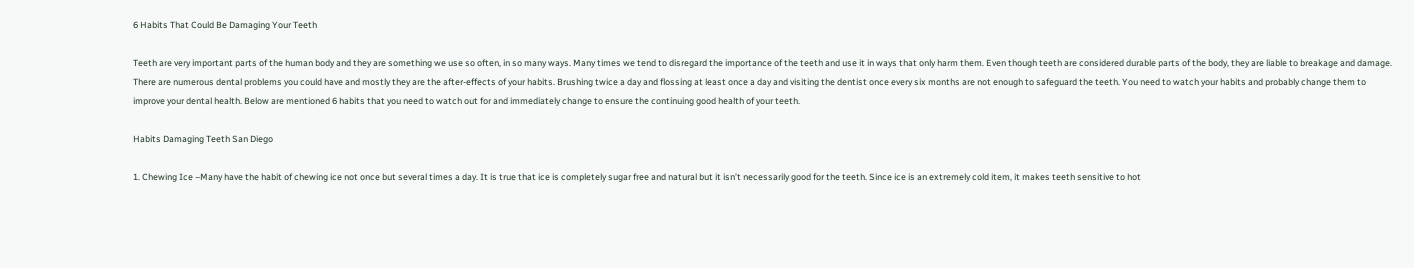6 Habits That Could Be Damaging Your Teeth

Teeth are very important parts of the human body and they are something we use so often, in so many ways. Many times we tend to disregard the importance of the teeth and use it in ways that only harm them. Even though teeth are considered durable parts of the body, they are liable to breakage and damage. There are numerous dental problems you could have and mostly they are the after-effects of your habits. Brushing twice a day and flossing at least once a day and visiting the dentist once every six months are not enough to safeguard the teeth. You need to watch your habits and probably change them to improve your dental health. Below are mentioned 6 habits that you need to watch out for and immediately change to ensure the continuing good health of your teeth.

Habits Damaging Teeth San Diego

1. Chewing Ice –Many have the habit of chewing ice not once but several times a day. It is true that ice is completely sugar free and natural but it isn’t necessarily good for the teeth. Since ice is an extremely cold item, it makes teeth sensitive to hot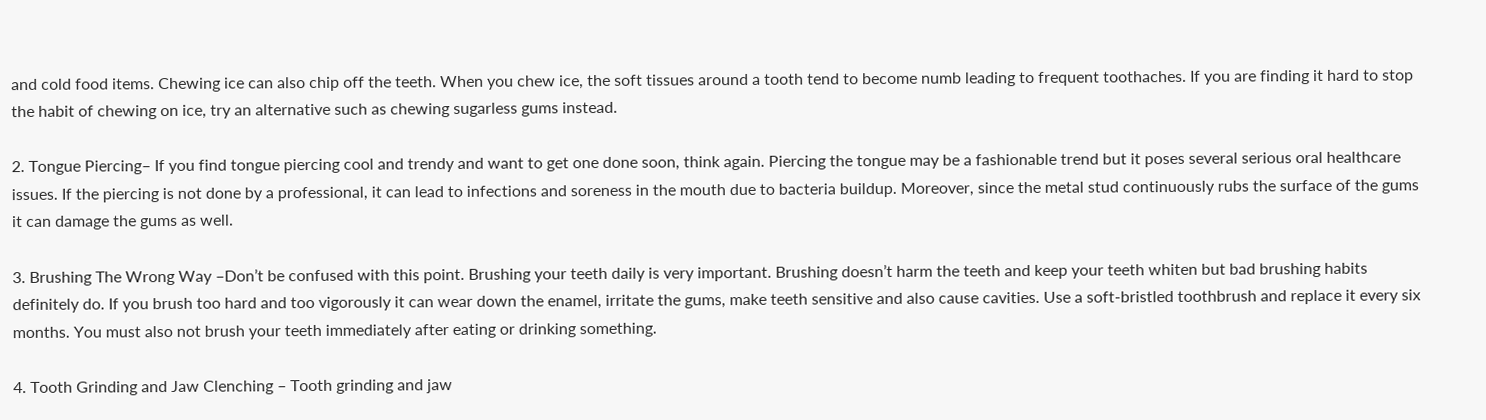and cold food items. Chewing ice can also chip off the teeth. When you chew ice, the soft tissues around a tooth tend to become numb leading to frequent toothaches. If you are finding it hard to stop the habit of chewing on ice, try an alternative such as chewing sugarless gums instead.

2. Tongue Piercing– If you find tongue piercing cool and trendy and want to get one done soon, think again. Piercing the tongue may be a fashionable trend but it poses several serious oral healthcare issues. If the piercing is not done by a professional, it can lead to infections and soreness in the mouth due to bacteria buildup. Moreover, since the metal stud continuously rubs the surface of the gums it can damage the gums as well.

3. Brushing The Wrong Way –Don’t be confused with this point. Brushing your teeth daily is very important. Brushing doesn’t harm the teeth and keep your teeth whiten but bad brushing habits definitely do. If you brush too hard and too vigorously it can wear down the enamel, irritate the gums, make teeth sensitive and also cause cavities. Use a soft-bristled toothbrush and replace it every six months. You must also not brush your teeth immediately after eating or drinking something.

4. Tooth Grinding and Jaw Clenching – Tooth grinding and jaw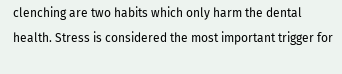clenching are two habits which only harm the dental health. Stress is considered the most important trigger for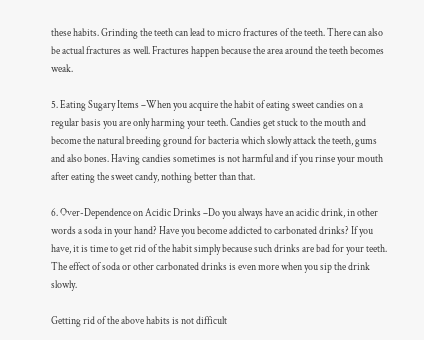these habits. Grinding the teeth can lead to micro fractures of the teeth. There can also be actual fractures as well. Fractures happen because the area around the teeth becomes weak.

5. Eating Sugary Items –When you acquire the habit of eating sweet candies on a regular basis you are only harming your teeth. Candies get stuck to the mouth and become the natural breeding ground for bacteria which slowly attack the teeth, gums and also bones. Having candies sometimes is not harmful and if you rinse your mouth after eating the sweet candy, nothing better than that.

6. Over-Dependence on Acidic Drinks –Do you always have an acidic drink, in other words a soda in your hand? Have you become addicted to carbonated drinks? If you have, it is time to get rid of the habit simply because such drinks are bad for your teeth. The effect of soda or other carbonated drinks is even more when you sip the drink slowly.

Getting rid of the above habits is not difficult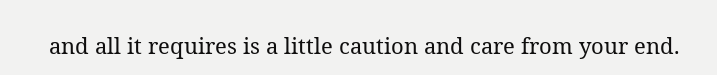and all it requires is a little caution and care from your end.